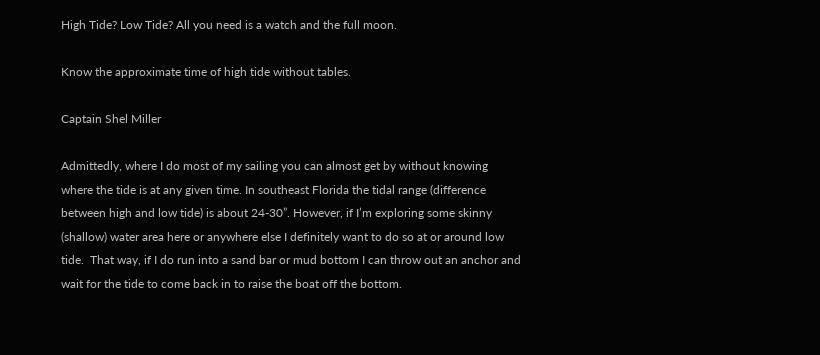High Tide? Low Tide? All you need is a watch and the full moon.

Know the approximate time of high tide without tables.

Captain Shel Miller

Admittedly, where I do most of my sailing you can almost get by without knowing where the tide is at any given time. In southeast Florida the tidal range (difference between high and low tide) is about 24-30”. However, if I’m exploring some skinny (shallow) water area here or anywhere else I definitely want to do so at or around low tide.  That way, if I do run into a sand bar or mud bottom I can throw out an anchor and wait for the tide to come back in to raise the boat off the bottom.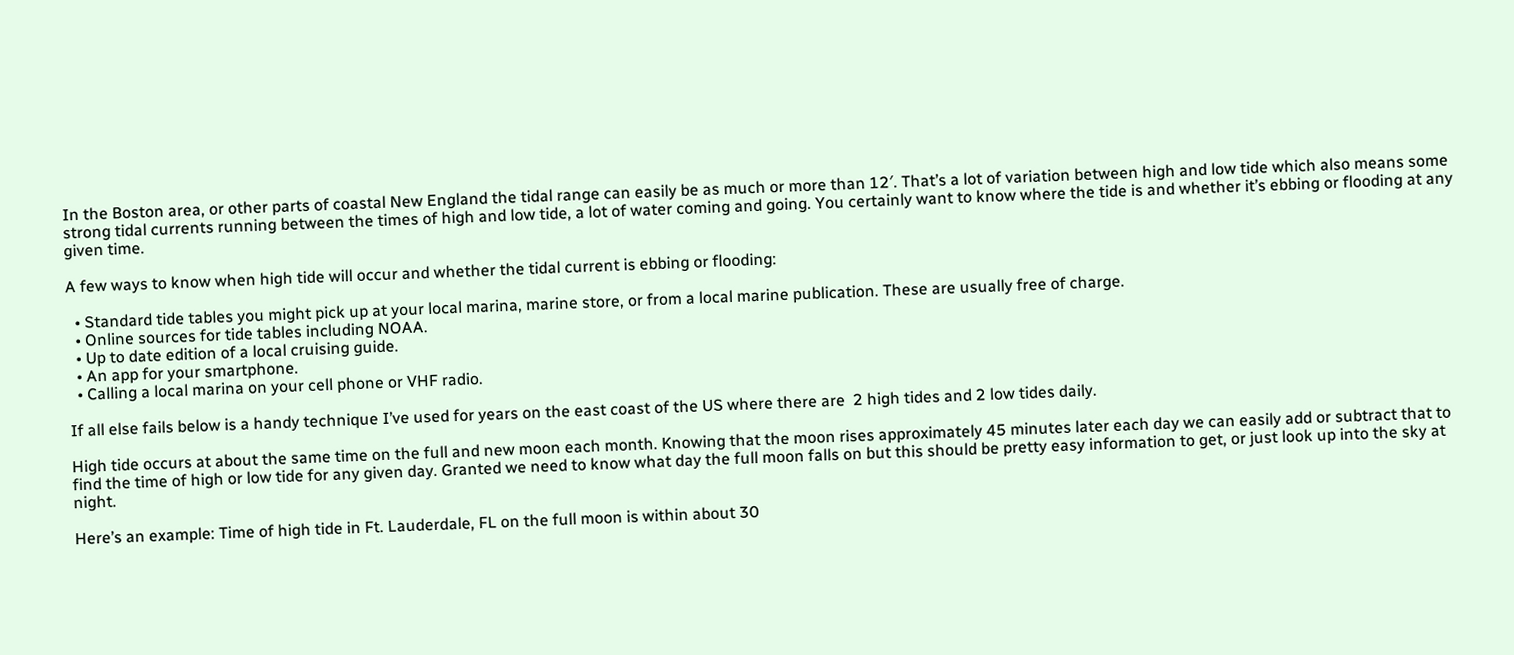In the Boston area, or other parts of coastal New England the tidal range can easily be as much or more than 12′. That’s a lot of variation between high and low tide which also means some strong tidal currents running between the times of high and low tide, a lot of water coming and going. You certainly want to know where the tide is and whether it’s ebbing or flooding at any given time.

A few ways to know when high tide will occur and whether the tidal current is ebbing or flooding:

  • Standard tide tables you might pick up at your local marina, marine store, or from a local marine publication. These are usually free of charge.
  • Online sources for tide tables including NOAA.
  • Up to date edition of a local cruising guide.
  • An app for your smartphone.
  • Calling a local marina on your cell phone or VHF radio.

If all else fails below is a handy technique I’ve used for years on the east coast of the US where there are  2 high tides and 2 low tides daily.

High tide occurs at about the same time on the full and new moon each month. Knowing that the moon rises approximately 45 minutes later each day we can easily add or subtract that to find the time of high or low tide for any given day. Granted we need to know what day the full moon falls on but this should be pretty easy information to get, or just look up into the sky at night.

Here’s an example: Time of high tide in Ft. Lauderdale, FL on the full moon is within about 30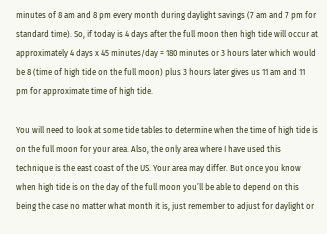minutes of 8 am and 8 pm every month during daylight savings (7 am and 7 pm for standard time). So, if today is 4 days after the full moon then high tide will occur at approximately 4 days x 45 minutes/day = 180 minutes or 3 hours later which would be 8 (time of high tide on the full moon) plus 3 hours later gives us 11 am and 11 pm for approximate time of high tide.

You will need to look at some tide tables to determine when the time of high tide is on the full moon for your area. Also, the only area where I have used this technique is the east coast of the US. Your area may differ. But once you know when high tide is on the day of the full moon you’ll be able to depend on this being the case no matter what month it is, just remember to adjust for daylight or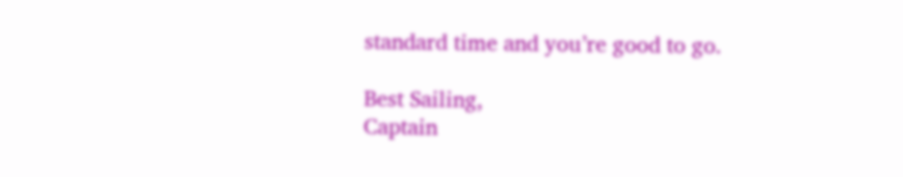standard time and you’re good to go.

Best Sailing,
Captain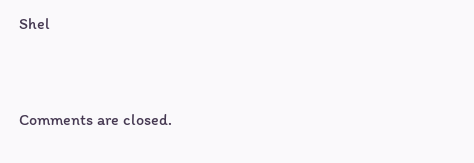Shel


Comments are closed.